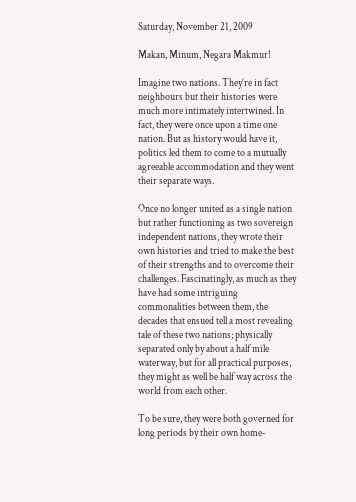Saturday, November 21, 2009

Makan, Minum, Negara Makmur!

Imagine two nations. They’re in fact neighbours but their histories were much more intimately intertwined. In fact, they were once upon a time one nation. But as history would have it, politics led them to come to a mutually agreeable accommodation and they went their separate ways.

Once no longer united as a single nation but rather functioning as two sovereign independent nations, they wrote their own histories and tried to make the best of their strengths and to overcome their challenges. Fascinatingly, as much as they have had some intriguing commonalities between them, the decades that ensued tell a most revealing tale of these two nations; physically separated only by about a half mile waterway, but for all practical purposes, they might as well be half way across the world from each other.

To be sure, they were both governed for long periods by their own home-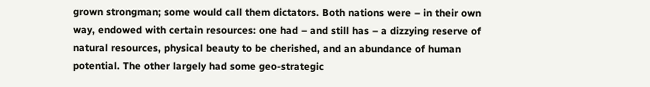grown strongman; some would call them dictators. Both nations were – in their own way, endowed with certain resources: one had – and still has – a dizzying reserve of natural resources, physical beauty to be cherished, and an abundance of human potential. The other largely had some geo-strategic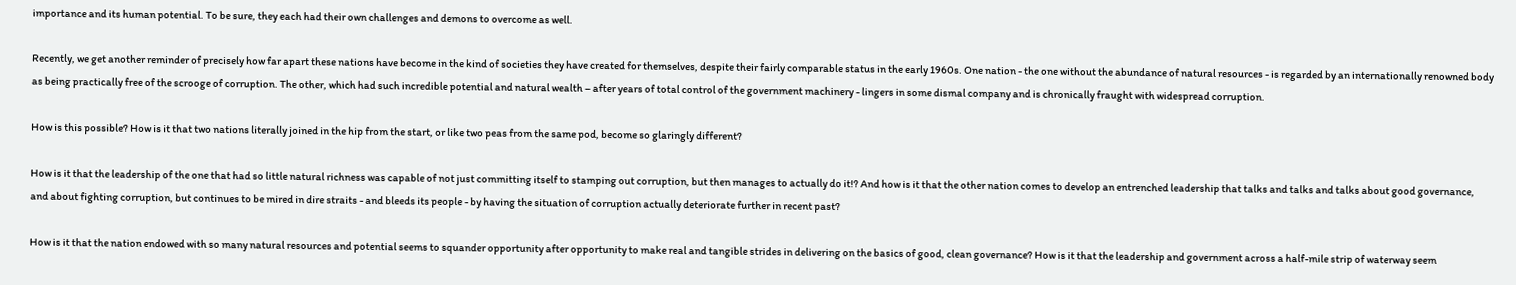importance and its human potential. To be sure, they each had their own challenges and demons to overcome as well.

Recently, we get another reminder of precisely how far apart these nations have become in the kind of societies they have created for themselves, despite their fairly comparable status in the early 1960s. One nation - the one without the abundance of natural resources - is regarded by an internationally renowned body as being practically free of the scrooge of corruption. The other, which had such incredible potential and natural wealth – after years of total control of the government machinery - lingers in some dismal company and is chronically fraught with widespread corruption.

How is this possible? How is it that two nations literally joined in the hip from the start, or like two peas from the same pod, become so glaringly different?

How is it that the leadership of the one that had so little natural richness was capable of not just committing itself to stamping out corruption, but then manages to actually do it!? And how is it that the other nation comes to develop an entrenched leadership that talks and talks and talks about good governance, and about fighting corruption, but continues to be mired in dire straits - and bleeds its people - by having the situation of corruption actually deteriorate further in recent past?

How is it that the nation endowed with so many natural resources and potential seems to squander opportunity after opportunity to make real and tangible strides in delivering on the basics of good, clean governance? How is it that the leadership and government across a half-mile strip of waterway seem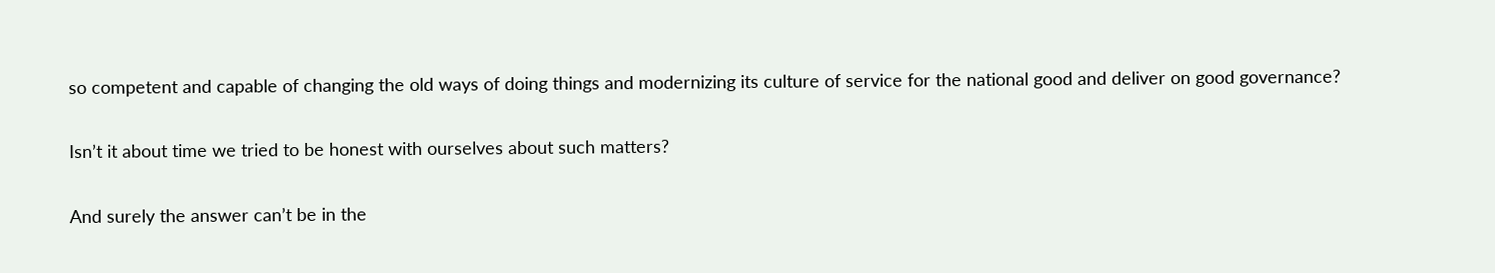so competent and capable of changing the old ways of doing things and modernizing its culture of service for the national good and deliver on good governance?

Isn’t it about time we tried to be honest with ourselves about such matters?

And surely the answer can’t be in the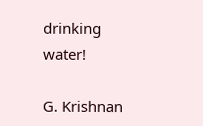drinking water!

G. Krishnan